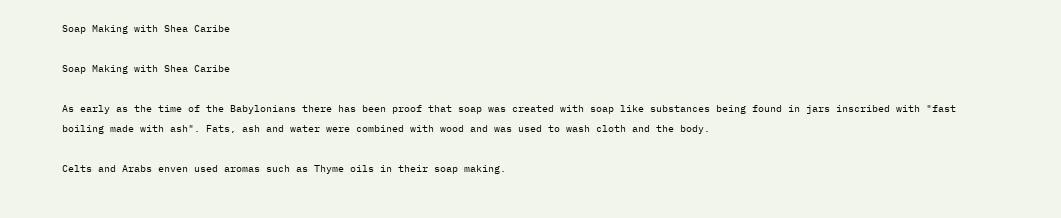Soap Making with Shea Caribe

Soap Making with Shea Caribe

As early as the time of the Babylonians there has been proof that soap was created with soap like substances being found in jars inscribed with "fast boiling made with ash". Fats, ash and water were combined with wood and was used to wash cloth and the body.

Celts and Arabs enven used aromas such as Thyme oils in their soap making.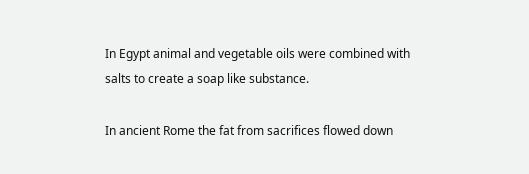In Egypt animal and vegetable oils were combined with salts to create a soap like substance.

In ancient Rome the fat from sacrifices flowed down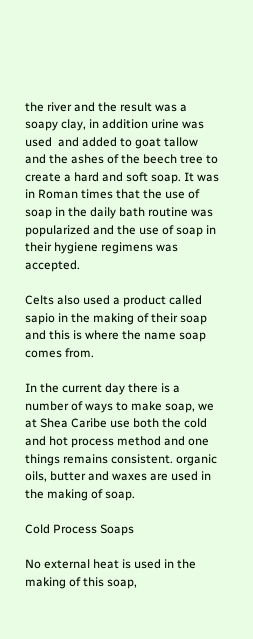the river and the result was a soapy clay, in addition urine was used  and added to goat tallow and the ashes of the beech tree to create a hard and soft soap. It was in Roman times that the use of soap in the daily bath routine was popularized and the use of soap in their hygiene regimens was accepted.

Celts also used a product called sapio in the making of their soap and this is where the name soap comes from.

In the current day there is a number of ways to make soap, we at Shea Caribe use both the cold and hot process method and one things remains consistent. organic oils, butter and waxes are used in the making of soap.

Cold Process Soaps

No external heat is used in the making of this soap,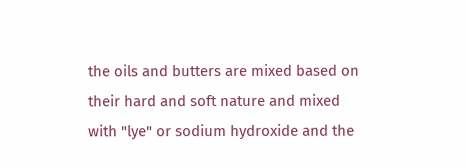the oils and butters are mixed based on their hard and soft nature and mixed with "lye" or sodium hydroxide and the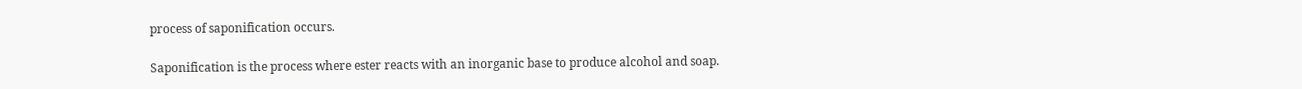process of saponification occurs.

Saponification is the process where ester reacts with an inorganic base to produce alcohol and soap.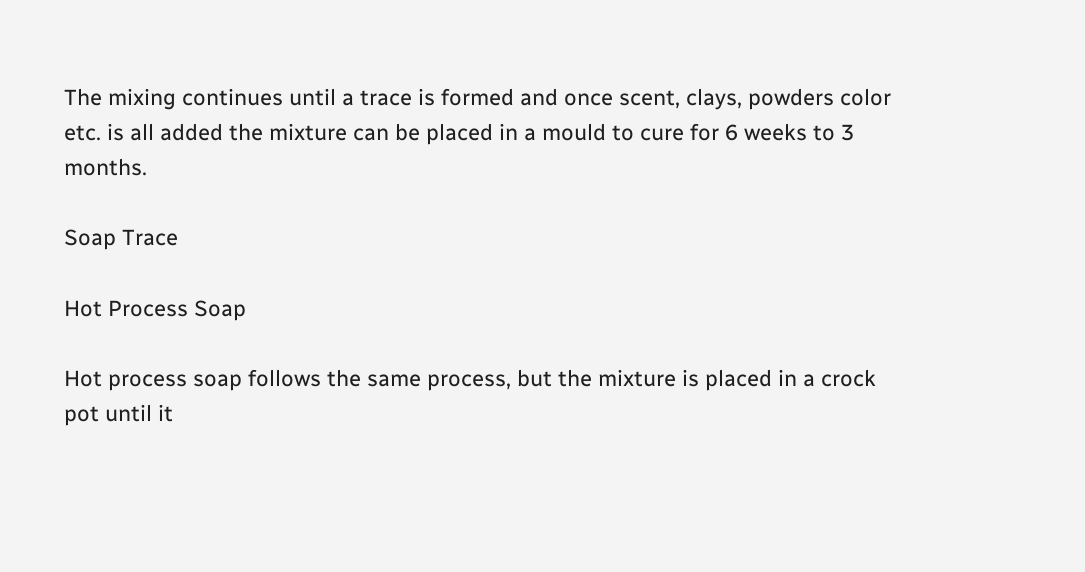The mixing continues until a trace is formed and once scent, clays, powders color etc. is all added the mixture can be placed in a mould to cure for 6 weeks to 3 months.

Soap Trace

Hot Process Soap

Hot process soap follows the same process, but the mixture is placed in a crock pot until it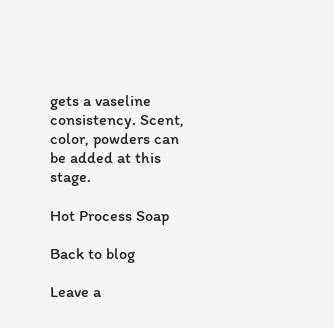gets a vaseline consistency. Scent, color, powders can be added at this stage.

Hot Process Soap

Back to blog

Leave a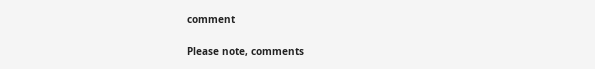comment

Please note, comments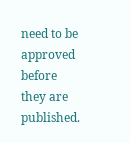need to be approved before they are published.